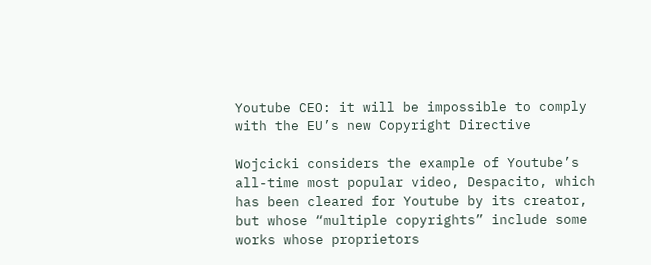Youtube CEO: it will be impossible to comply with the EU’s new Copyright Directive

Wojcicki considers the example of Youtube’s all-time most popular video, Despacito, which has been cleared for Youtube by its creator, but whose “multiple copyrights” include some works whose proprietors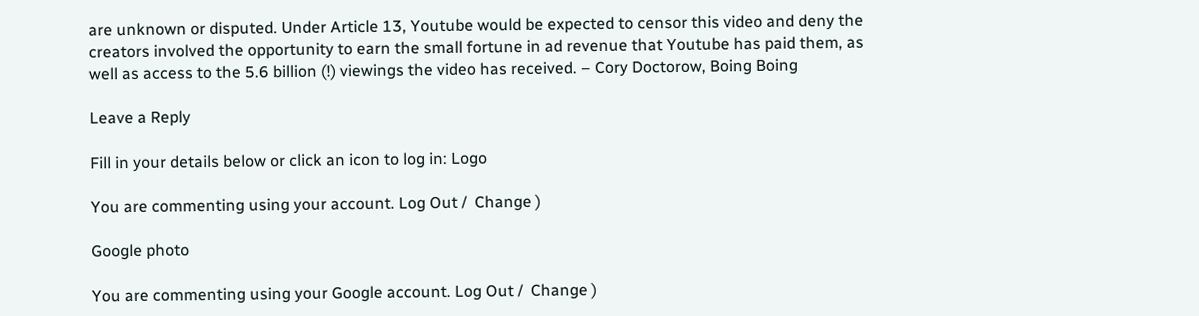are unknown or disputed. Under Article 13, Youtube would be expected to censor this video and deny the creators involved the opportunity to earn the small fortune in ad revenue that Youtube has paid them, as well as access to the 5.6 billion (!) viewings the video has received. – Cory Doctorow, Boing Boing

Leave a Reply

Fill in your details below or click an icon to log in: Logo

You are commenting using your account. Log Out /  Change )

Google photo

You are commenting using your Google account. Log Out /  Change )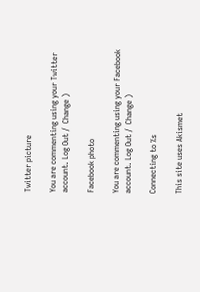Twitter picture

You are commenting using your Twitter account. Log Out /  Change )

Facebook photo

You are commenting using your Facebook account. Log Out /  Change )

Connecting to %s

This site uses Akismet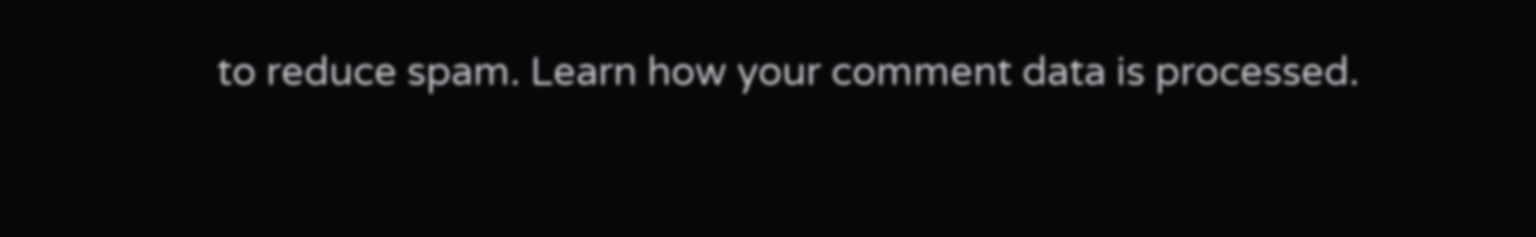to reduce spam. Learn how your comment data is processed.